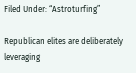Filed Under: “Astroturfing”

Republican elites are deliberately leveraging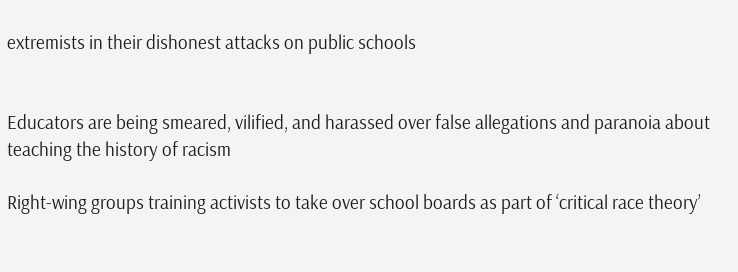extremists in their dishonest attacks on public schools


Educators are being smeared, vilified, and harassed over false allegations and paranoia about teaching the history of racism

Right-wing groups training activists to take over school boards as part of ‘critical race theory’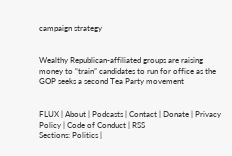campaign strategy


Wealthy Republican-affiliated groups are raising money to “train” candidates to run for office as the GOP seeks a second Tea Party movement


FLUX | About | Podcasts | Contact | Donate | Privacy Policy | Code of Conduct | RSS
Sections: Politics |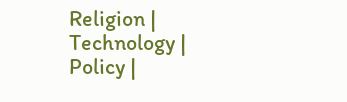Religion | Technology | Policy |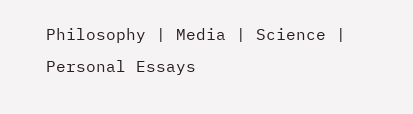Philosophy | Media | Science | Personal Essays